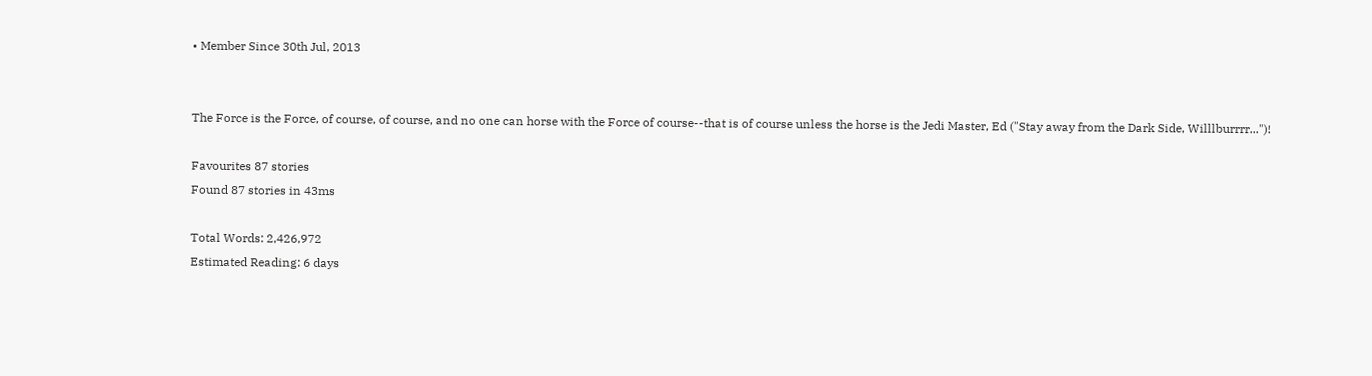• Member Since 30th Jul, 2013


The Force is the Force, of course, of course, and no one can horse with the Force of course--that is of course unless the horse is the Jedi Master, Ed ("Stay away from the Dark Side, Willlburrrr...")!

Favourites 87 stories
Found 87 stories in 43ms

Total Words: 2,426,972
Estimated Reading: 6 days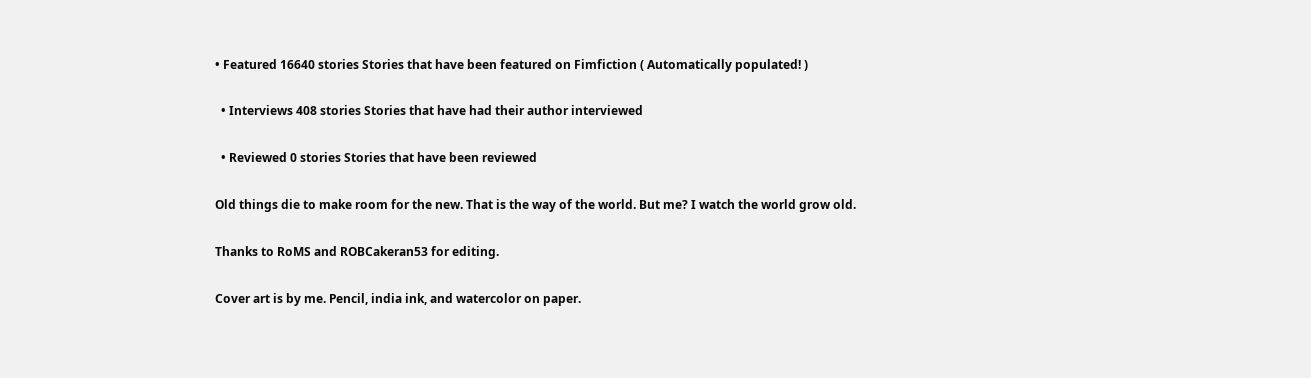• Featured 16640 stories Stories that have been featured on Fimfiction ( Automatically populated! )

  • Interviews 408 stories Stories that have had their author interviewed

  • Reviewed 0 stories Stories that have been reviewed

Old things die to make room for the new. That is the way of the world. But me? I watch the world grow old.

Thanks to RoMS and ROBCakeran53 for editing.

Cover art is by me. Pencil, india ink, and watercolor on paper.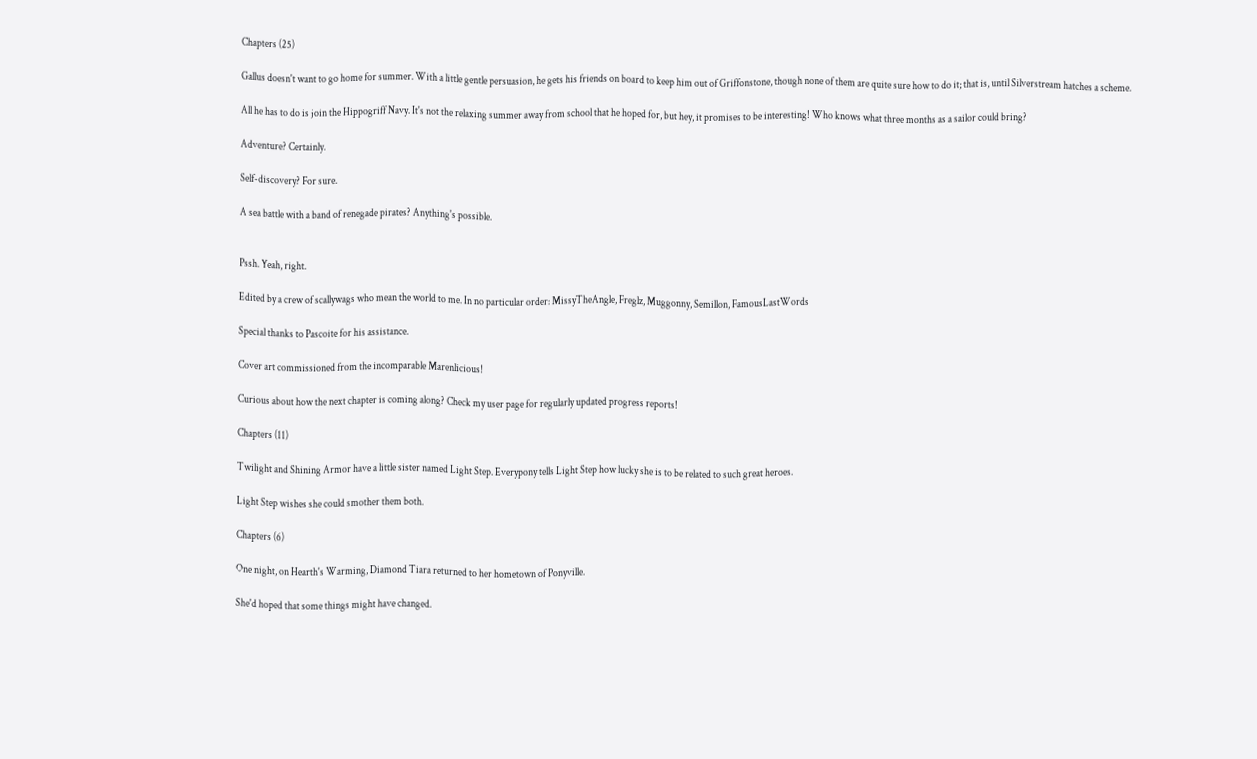Chapters (25)

Gallus doesn't want to go home for summer. With a little gentle persuasion, he gets his friends on board to keep him out of Griffonstone, though none of them are quite sure how to do it; that is, until Silverstream hatches a scheme.

All he has to do is join the Hippogriff Navy. It's not the relaxing summer away from school that he hoped for, but hey, it promises to be interesting! Who knows what three months as a sailor could bring?

Adventure? Certainly.

Self-discovery? For sure.

A sea battle with a band of renegade pirates? Anything's possible.


Pssh. Yeah, right.

Edited by a crew of scallywags who mean the world to me. In no particular order: MissyTheAngle, Freglz, Muggonny, Semillon, FamousLastWords

Special thanks to Pascoite for his assistance.

Cover art commissioned from the incomparable Marenlicious!

Curious about how the next chapter is coming along? Check my user page for regularly updated progress reports!

Chapters (11)

Twilight and Shining Armor have a little sister named Light Step. Everypony tells Light Step how lucky she is to be related to such great heroes.

Light Step wishes she could smother them both.

Chapters (6)

One night, on Hearth's Warming, Diamond Tiara returned to her hometown of Ponyville.

She'd hoped that some things might have changed.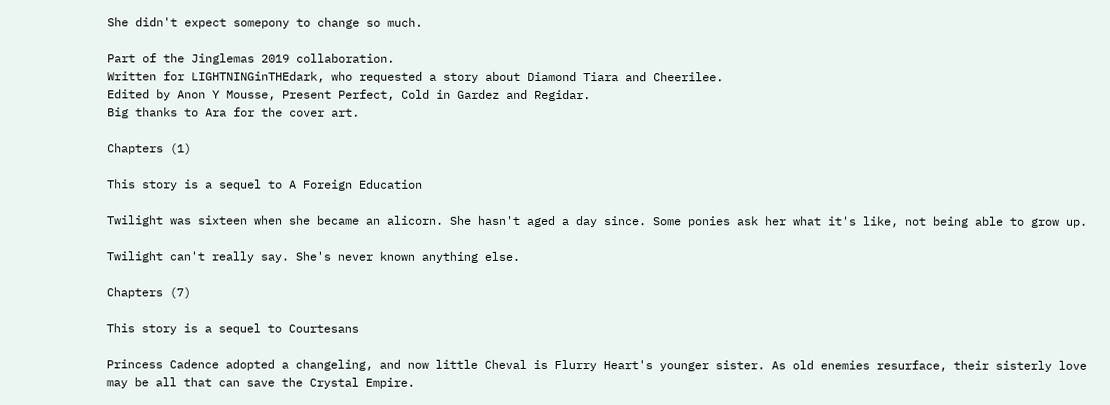She didn't expect somepony to change so much.

Part of the Jinglemas 2019 collaboration.
Written for LIGHTNINGinTHEdark, who requested a story about Diamond Tiara and Cheerilee.
Edited by Anon Y Mousse, Present Perfect, Cold in Gardez and Regidar.
Big thanks to Ara for the cover art.

Chapters (1)

This story is a sequel to A Foreign Education

Twilight was sixteen when she became an alicorn. She hasn't aged a day since. Some ponies ask her what it's like, not being able to grow up.

Twilight can't really say. She's never known anything else.

Chapters (7)

This story is a sequel to Courtesans

Princess Cadence adopted a changeling, and now little Cheval is Flurry Heart's younger sister. As old enemies resurface, their sisterly love may be all that can save the Crystal Empire.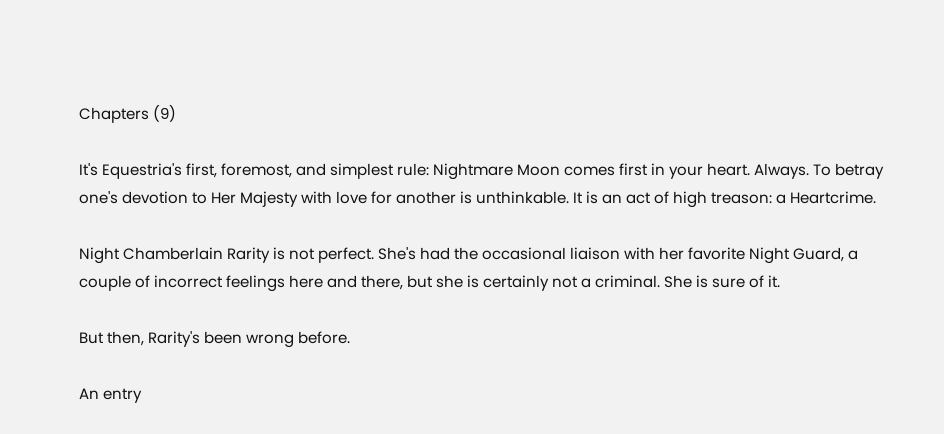Chapters (9)

It's Equestria's first, foremost, and simplest rule: Nightmare Moon comes first in your heart. Always. To betray one's devotion to Her Majesty with love for another is unthinkable. It is an act of high treason: a Heartcrime.

Night Chamberlain Rarity is not perfect. She's had the occasional liaison with her favorite Night Guard, a couple of incorrect feelings here and there, but she is certainly not a criminal. She is sure of it.

But then, Rarity's been wrong before.

An entry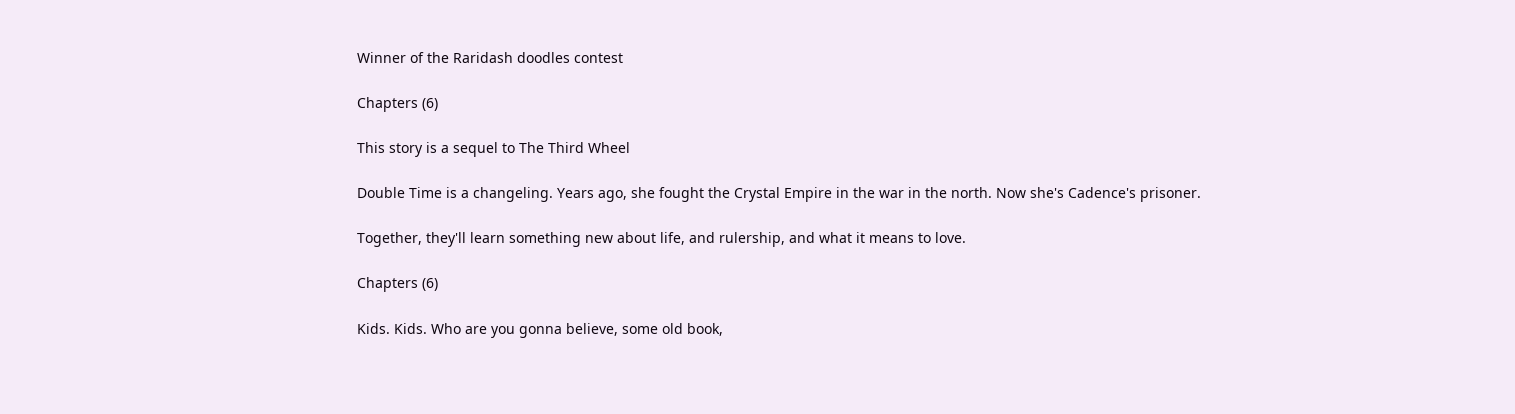Winner of the Raridash doodles contest

Chapters (6)

This story is a sequel to The Third Wheel

Double Time is a changeling. Years ago, she fought the Crystal Empire in the war in the north. Now she's Cadence's prisoner.

Together, they'll learn something new about life, and rulership, and what it means to love.

Chapters (6)

Kids. Kids. Who are you gonna believe, some old book,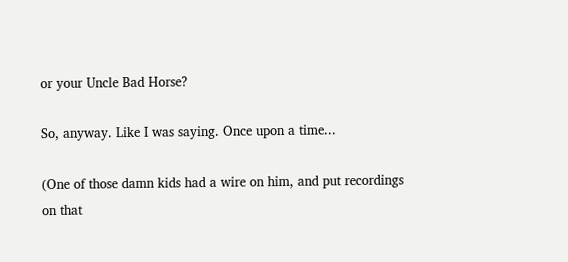or your Uncle Bad Horse?

So, anyway. Like I was saying. Once upon a time...

(One of those damn kids had a wire on him, and put recordings on that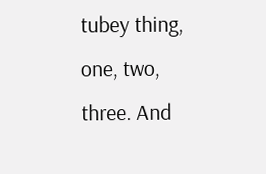tubey thing, one, two, three. And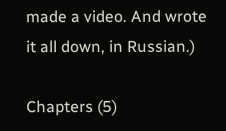made a video. And wrote it all down, in Russian.)

Chapters (5)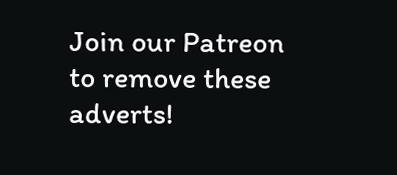Join our Patreon to remove these adverts!